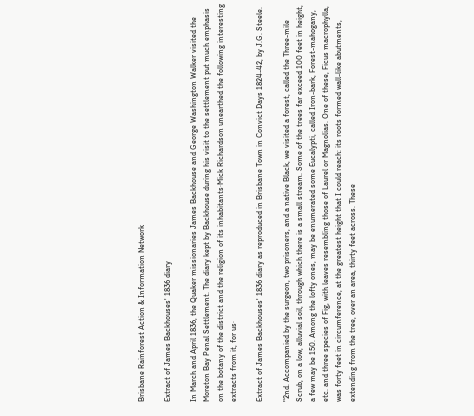Brisbane Rainforest Action & Information Network

Extract of James Backhouses' 1836 diary

In March and April 1836, the Quaker missionaries James Backhouse and George Washington Walker visited the Moreton Bay Penal Settlement. The diary kept by Backhouse during his visit to the settlement put much emphasis on the botany of the district and the religion of its inhabitants·Mick Richardson unearthed the following interesting extracts from it, for us·

Extract of James Backhouses' 1836 diary as reproduced in Brisbane Town in Convict Days 1824-42, by J.G. Steele.

"2nd. Accompanied by the surgeon, two prisoners, and a native Black, we visited a forest, called the Three-mile Scrub, on a low, alluvial soil, through which there is a small stream. Some of the trees far exceed 100 feet in height, a few may be 150. Among the lofty ones, may be enumerated some Eucalypti, called Iron-bark, Forest-mahogany, etc. and three species of Fig, with leaves resembling those of Laurel or Magnolias. One of these, Ficus macrophylla, was forty feet in circumference, at the greatest height that I could reach: its roots formed wall-like abutments, extending from the tree, over an area, thirty feet across. These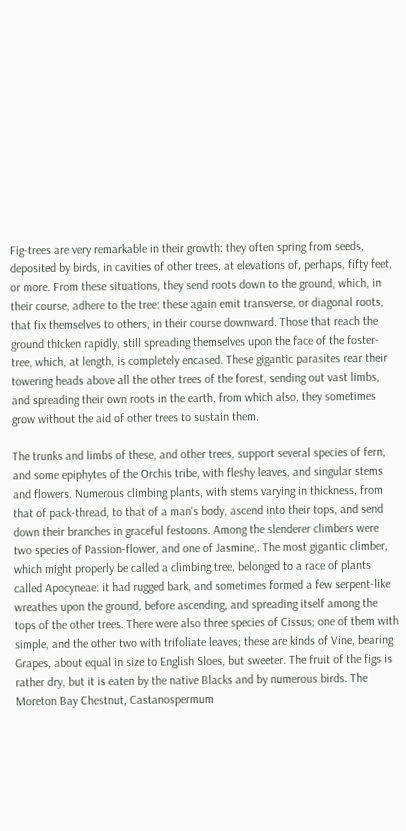Fig-trees are very remarkable in their growth: they often spring from seeds, deposited by birds, in cavities of other trees, at elevations of, perhaps, fifty feet, or more. From these situations, they send roots down to the ground, which, in their course, adhere to the tree: these again emit transverse, or diagonal roots, that fix themselves to others, in their course downward. Those that reach the ground thicken rapidly, still spreading themselves upon the face of the foster-tree, which, at length, is completely encased. These gigantic parasites rear their towering heads above all the other trees of the forest, sending out vast limbs, and spreading their own roots in the earth, from which also, they sometimes grow without the aid of other trees to sustain them.

The trunks and limbs of these, and other trees, support several species of fern, and some epiphytes of the Orchis tribe, with fleshy leaves, and singular stems and flowers. Numerous climbing plants, with stems varying in thickness, from that of pack-thread, to that of a man's body, ascend into their tops, and send down their branches in graceful festoons. Among the slenderer climbers were two species of Passion-flower, and one of Jasmine,. The most gigantic climber, which might properly be called a climbing tree, belonged to a race of plants called Apocyneae: it had rugged bark, and sometimes formed a few serpent-like wreathes upon the ground, before ascending, and spreading itself among the tops of the other trees. There were also three species of Cissus; one of them with simple, and the other two with trifoliate leaves; these are kinds of Vine, bearing Grapes, about equal in size to English Sloes, but sweeter. The fruit of the figs is rather dry, but it is eaten by the native Blacks and by numerous birds. The Moreton Bay Chestnut, Castanospermum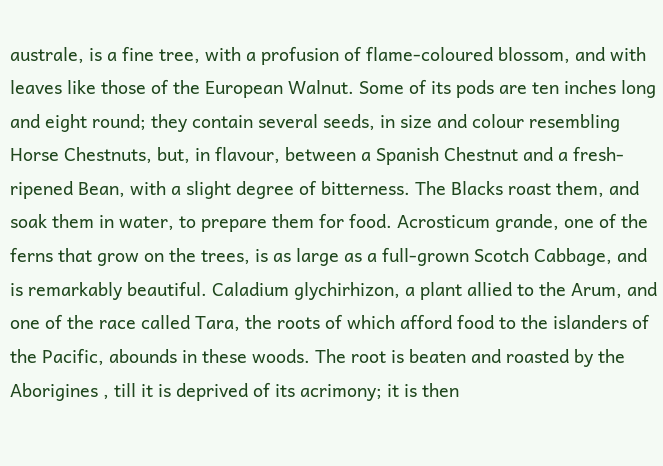australe, is a fine tree, with a profusion of flame-coloured blossom, and with leaves like those of the European Walnut. Some of its pods are ten inches long and eight round; they contain several seeds, in size and colour resembling Horse Chestnuts, but, in flavour, between a Spanish Chestnut and a fresh-ripened Bean, with a slight degree of bitterness. The Blacks roast them, and soak them in water, to prepare them for food. Acrosticum grande, one of the ferns that grow on the trees, is as large as a full-grown Scotch Cabbage, and is remarkably beautiful. Caladium glychirhizon, a plant allied to the Arum, and one of the race called Tara, the roots of which afford food to the islanders of the Pacific, abounds in these woods. The root is beaten and roasted by the Aborigines , till it is deprived of its acrimony; it is then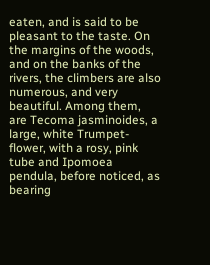eaten, and is said to be pleasant to the taste. On the margins of the woods, and on the banks of the rivers, the climbers are also numerous, and very beautiful. Among them, are Tecoma jasminoides, a large, white Trumpet-flower, with a rosy, pink tube and Ipomoea pendula, before noticed, as bearing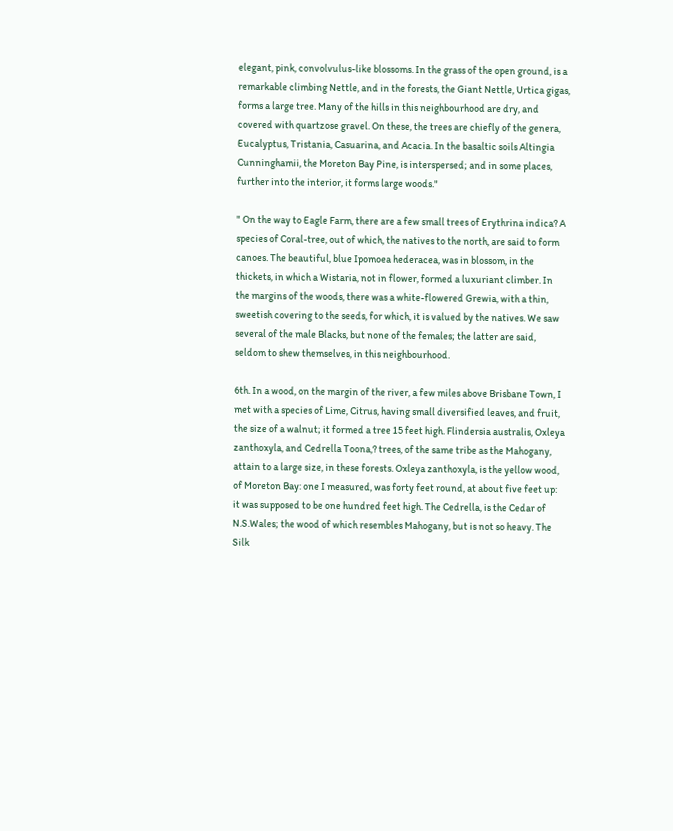elegant, pink, convolvulus-like blossoms. In the grass of the open ground, is a remarkable climbing Nettle, and in the forests, the Giant Nettle, Urtica gigas, forms a large tree. Many of the hills in this neighbourhood are dry, and covered with quartzose gravel. On these, the trees are chiefly of the genera, Eucalyptus, Tristania, Casuarina, and Acacia. In the basaltic soils Altingia Cunninghamii, the Moreton Bay Pine, is interspersed; and in some places, further into the interior, it forms large woods."

" On the way to Eagle Farm, there are a few small trees of Erythrina indica? A species of Coral-tree, out of which, the natives to the north, are said to form canoes. The beautiful, blue Ipomoea hederacea, was in blossom, in the thickets, in which a Wistaria, not in flower, formed a luxuriant climber. In the margins of the woods, there was a white-flowered Grewia, with a thin, sweetish covering to the seeds, for which, it is valued by the natives. We saw several of the male Blacks, but none of the females; the latter are said, seldom to shew themselves, in this neighbourhood.

6th. In a wood, on the margin of the river, a few miles above Brisbane Town, I met with a species of Lime, Citrus, having small diversified leaves, and fruit, the size of a walnut; it formed a tree 15 feet high. Flindersia australis, Oxleya zanthoxyla, and Cedrella Toona,? trees, of the same tribe as the Mahogany, attain to a large size, in these forests. Oxleya zanthoxyla, is the yellow wood, of Moreton Bay: one I measured, was forty feet round, at about five feet up: it was supposed to be one hundred feet high. The Cedrella, is the Cedar of N.S.Wales; the wood of which resembles Mahogany, but is not so heavy. The Silk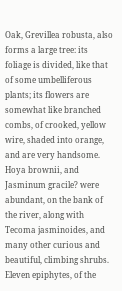Oak, Grevillea robusta, also forms a large tree: its foliage is divided, like that of some umbelliferous plants; its flowers are somewhat like branched combs, of crooked, yellow wire, shaded into orange, and are very handsome. Hoya brownii, and Jasminum gracile? were abundant, on the bank of the river, along with Tecoma jasminoides, and many other curious and beautiful, climbing shrubs. Eleven epiphytes, of the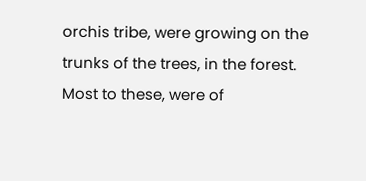orchis tribe, were growing on the trunks of the trees, in the forest. Most to these, were of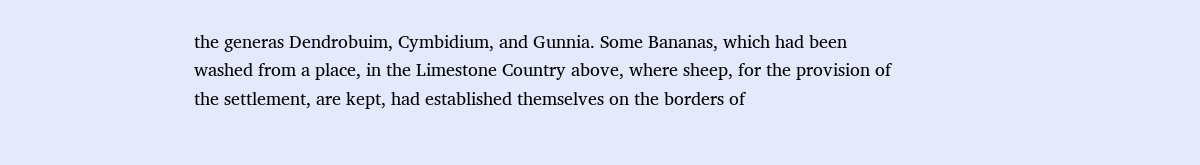the generas Dendrobuim, Cymbidium, and Gunnia. Some Bananas, which had been washed from a place, in the Limestone Country above, where sheep, for the provision of the settlement, are kept, had established themselves on the borders of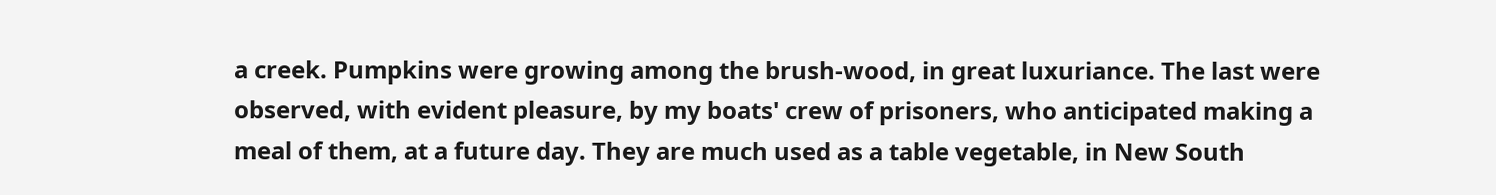a creek. Pumpkins were growing among the brush-wood, in great luxuriance. The last were observed, with evident pleasure, by my boats' crew of prisoners, who anticipated making a meal of them, at a future day. They are much used as a table vegetable, in New South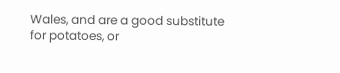Wales, and are a good substitute for potatoes, or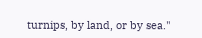turnips, by land, or by sea."